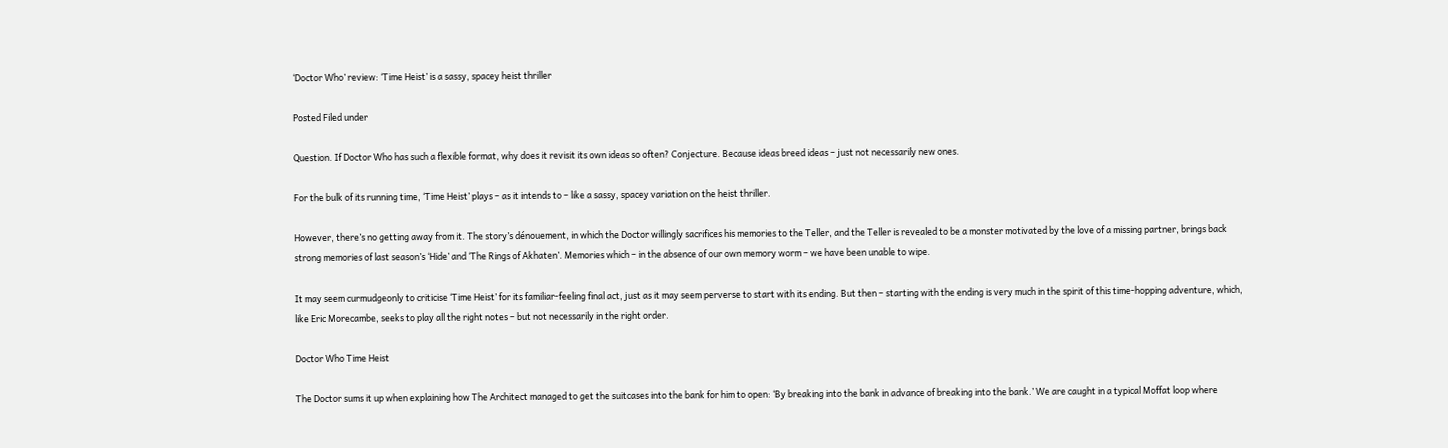‘Doctor Who’ review: ‘Time Heist’ is a sassy, spacey heist thriller

Posted Filed under

Question. If Doctor Who has such a flexible format, why does it revisit its own ideas so often? Conjecture. Because ideas breed ideas – just not necessarily new ones.

For the bulk of its running time, ‘Time Heist’ plays – as it intends to – like a sassy, spacey variation on the heist thriller.

However, there’s no getting away from it. The story’s dénouement, in which the Doctor willingly sacrifices his memories to the Teller, and the Teller is revealed to be a monster motivated by the love of a missing partner, brings back strong memories of last season’s ‘Hide’ and ‘The Rings of Akhaten’. Memories which – in the absence of our own memory worm – we have been unable to wipe.

It may seem curmudgeonly to criticise ‘Time Heist’ for its familiar-feeling final act, just as it may seem perverse to start with its ending. But then – starting with the ending is very much in the spirit of this time-hopping adventure, which, like Eric Morecambe, seeks to play all the right notes – but not necessarily in the right order.

Doctor Who Time Heist

The Doctor sums it up when explaining how The Architect managed to get the suitcases into the bank for him to open: ‘By breaking into the bank in advance of breaking into the bank.’ We are caught in a typical Moffat loop where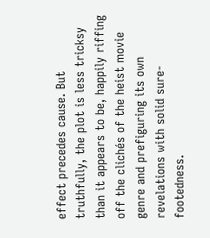effect precedes cause. But truthfully, the plot is less tricksy than it appears to be, happily riffing off the clichés of the heist movie genre and prefiguring its own revelations with solid sure-footedness.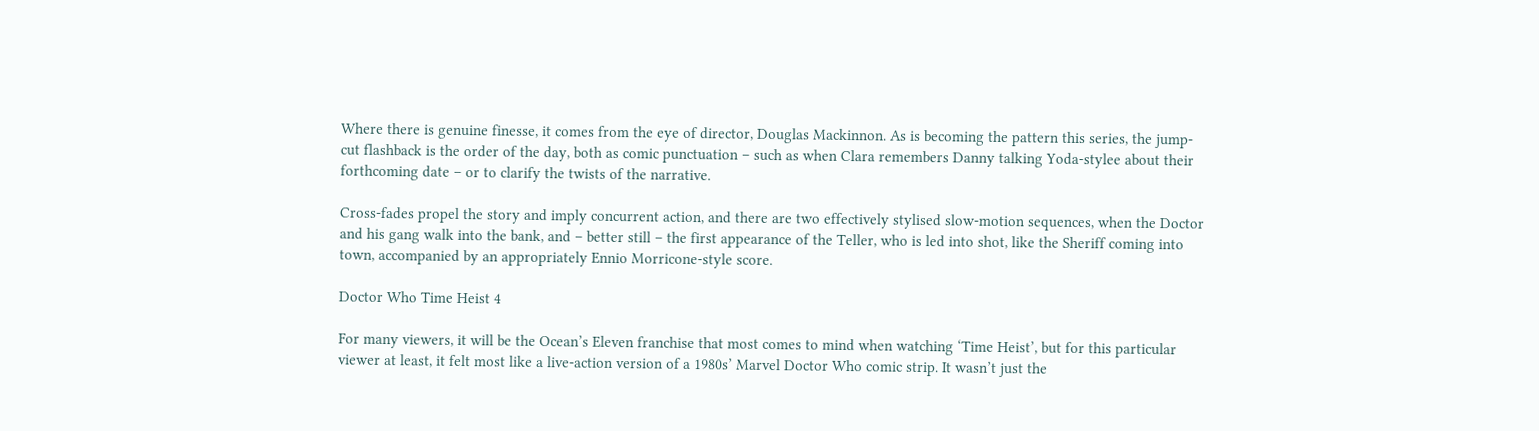Where there is genuine finesse, it comes from the eye of director, Douglas Mackinnon. As is becoming the pattern this series, the jump-cut flashback is the order of the day, both as comic punctuation – such as when Clara remembers Danny talking Yoda-stylee about their forthcoming date – or to clarify the twists of the narrative.

Cross-fades propel the story and imply concurrent action, and there are two effectively stylised slow-motion sequences, when the Doctor and his gang walk into the bank, and – better still – the first appearance of the Teller, who is led into shot, like the Sheriff coming into town, accompanied by an appropriately Ennio Morricone-style score.

Doctor Who Time Heist 4

For many viewers, it will be the Ocean’s Eleven franchise that most comes to mind when watching ‘Time Heist’, but for this particular viewer at least, it felt most like a live-action version of a 1980s’ Marvel Doctor Who comic strip. It wasn’t just the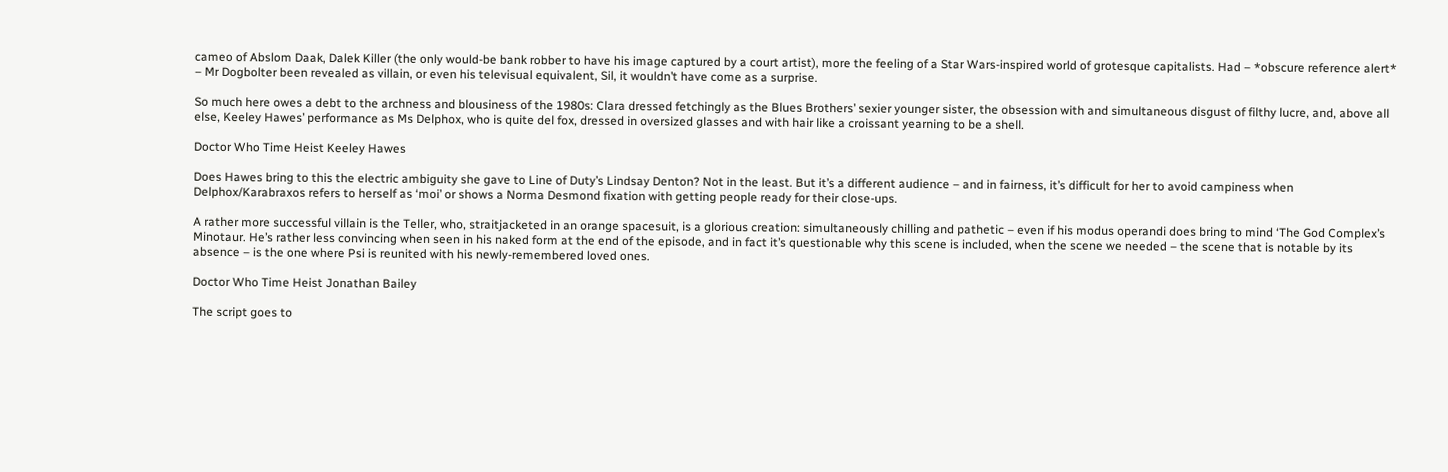cameo of Abslom Daak, Dalek Killer (the only would-be bank robber to have his image captured by a court artist), more the feeling of a Star Wars-inspired world of grotesque capitalists. Had – *obscure reference alert* – Mr Dogbolter been revealed as villain, or even his televisual equivalent, Sil, it wouldn’t have come as a surprise.

So much here owes a debt to the archness and blousiness of the 1980s: Clara dressed fetchingly as the Blues Brothers’ sexier younger sister, the obsession with and simultaneous disgust of filthy lucre, and, above all else, Keeley Hawes’ performance as Ms Delphox, who is quite del fox, dressed in oversized glasses and with hair like a croissant yearning to be a shell.

Doctor Who Time Heist Keeley Hawes

Does Hawes bring to this the electric ambiguity she gave to Line of Duty’s Lindsay Denton? Not in the least. But it’s a different audience – and in fairness, it’s difficult for her to avoid campiness when Delphox/Karabraxos refers to herself as ‘moi’ or shows a Norma Desmond fixation with getting people ready for their close-ups.

A rather more successful villain is the Teller, who, straitjacketed in an orange spacesuit, is a glorious creation: simultaneously chilling and pathetic – even if his modus operandi does bring to mind ‘The God Complex’s Minotaur. He’s rather less convincing when seen in his naked form at the end of the episode, and in fact it’s questionable why this scene is included, when the scene we needed – the scene that is notable by its absence – is the one where Psi is reunited with his newly-remembered loved ones.

Doctor Who Time Heist Jonathan Bailey

The script goes to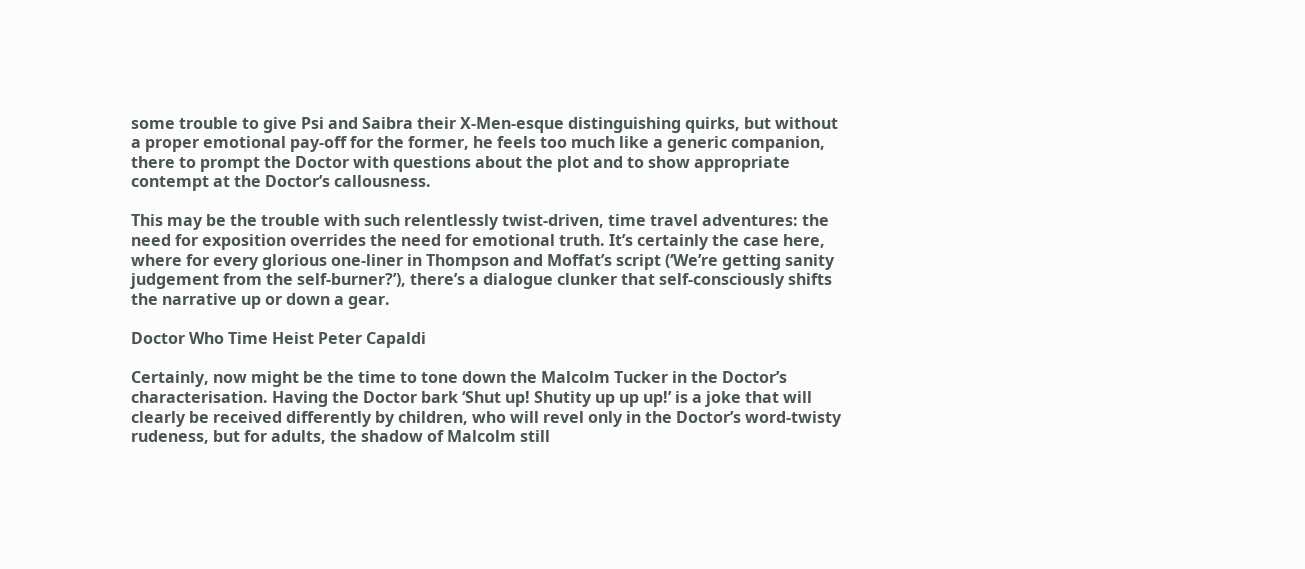some trouble to give Psi and Saibra their X-Men-esque distinguishing quirks, but without a proper emotional pay-off for the former, he feels too much like a generic companion, there to prompt the Doctor with questions about the plot and to show appropriate contempt at the Doctor’s callousness.

This may be the trouble with such relentlessly twist-driven, time travel adventures: the need for exposition overrides the need for emotional truth. It’s certainly the case here, where for every glorious one-liner in Thompson and Moffat’s script (‘We’re getting sanity judgement from the self-burner?’), there’s a dialogue clunker that self-consciously shifts the narrative up or down a gear.

Doctor Who Time Heist Peter Capaldi

Certainly, now might be the time to tone down the Malcolm Tucker in the Doctor’s characterisation. Having the Doctor bark ‘Shut up! Shutity up up up!’ is a joke that will clearly be received differently by children, who will revel only in the Doctor’s word-twisty rudeness, but for adults, the shadow of Malcolm still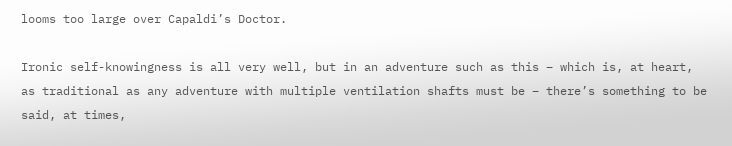looms too large over Capaldi’s Doctor.

Ironic self-knowingness is all very well, but in an adventure such as this – which is, at heart, as traditional as any adventure with multiple ventilation shafts must be – there’s something to be said, at times,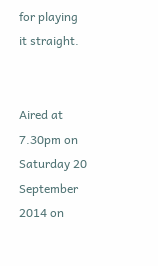for playing it straight.


Aired at 7.30pm on Saturday 20 September 2014 on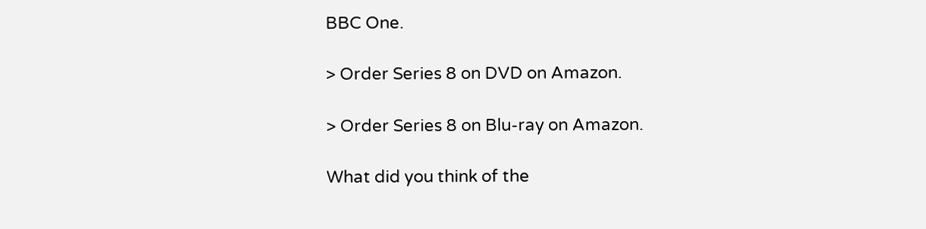BBC One.

> Order Series 8 on DVD on Amazon.

> Order Series 8 on Blu-ray on Amazon.

What did you think of the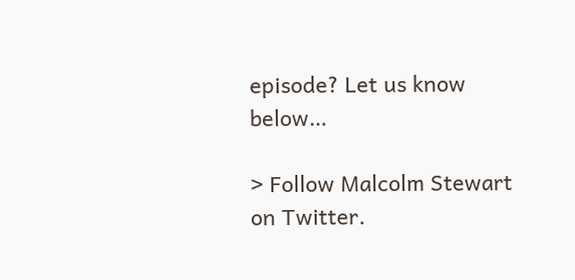episode? Let us know below…

> Follow Malcolm Stewart on Twitter.